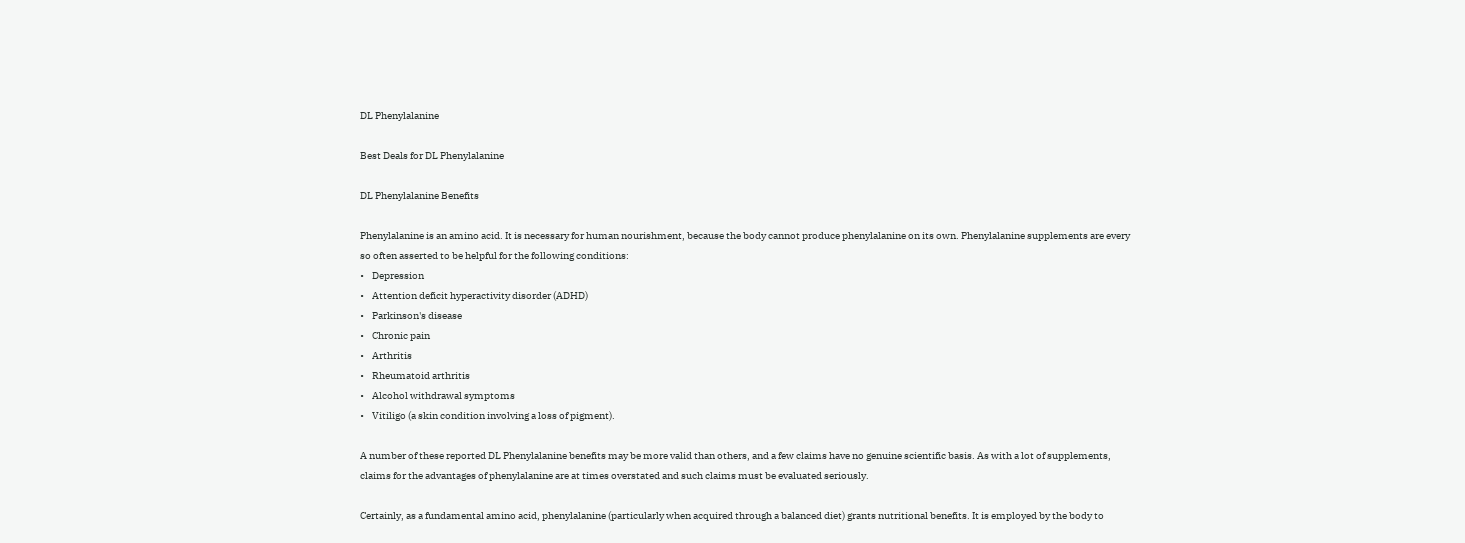DL Phenylalanine

Best Deals for DL Phenylalanine

DL Phenylalanine Benefits

Phenylalanine is an amino acid. It is necessary for human nourishment, because the body cannot produce phenylalanine on its own. Phenylalanine supplements are every so often asserted to be helpful for the following conditions:
•    Depression
•    Attention deficit hyperactivity disorder (ADHD)
•    Parkinson's disease
•    Chronic pain
•    Arthritis
•    Rheumatoid arthritis
•    Alcohol withdrawal symptoms
•    Vitiligo (a skin condition involving a loss of pigment).

A number of these reported DL Phenylalanine benefits may be more valid than others, and a few claims have no genuine scientific basis. As with a lot of supplements, claims for the advantages of phenylalanine are at times overstated and such claims must be evaluated seriously.

Certainly, as a fundamental amino acid, phenylalanine (particularly when acquired through a balanced diet) grants nutritional benefits. It is employed by the body to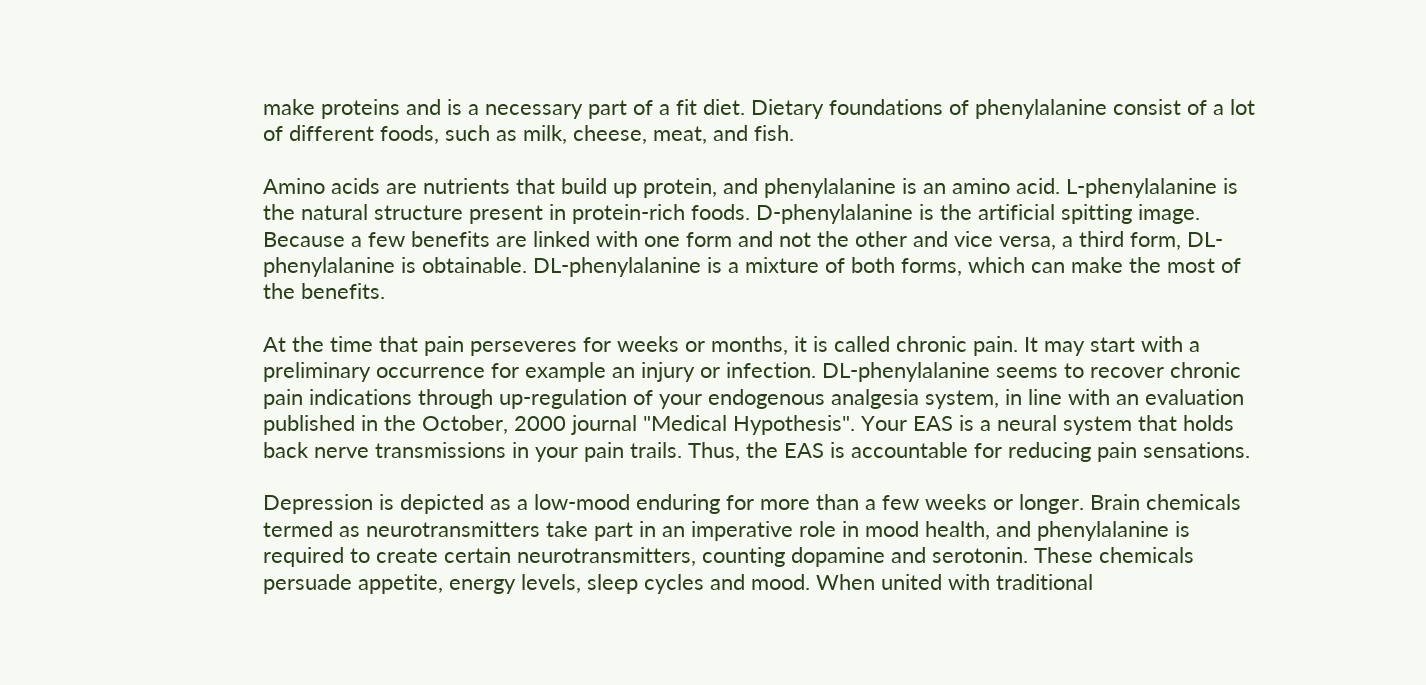make proteins and is a necessary part of a fit diet. Dietary foundations of phenylalanine consist of a lot of different foods, such as milk, cheese, meat, and fish.

Amino acids are nutrients that build up protein, and phenylalanine is an amino acid. L-phenylalanine is the natural structure present in protein-rich foods. D-phenylalanine is the artificial spitting image. Because a few benefits are linked with one form and not the other and vice versa, a third form, DL-phenylalanine is obtainable. DL-phenylalanine is a mixture of both forms, which can make the most of the benefits.

At the time that pain perseveres for weeks or months, it is called chronic pain. It may start with a preliminary occurrence for example an injury or infection. DL-phenylalanine seems to recover chronic pain indications through up-regulation of your endogenous analgesia system, in line with an evaluation published in the October, 2000 journal "Medical Hypothesis". Your EAS is a neural system that holds back nerve transmissions in your pain trails. Thus, the EAS is accountable for reducing pain sensations.

Depression is depicted as a low-mood enduring for more than a few weeks or longer. Brain chemicals termed as neurotransmitters take part in an imperative role in mood health, and phenylalanine is required to create certain neurotransmitters, counting dopamine and serotonin. These chemicals persuade appetite, energy levels, sleep cycles and mood. When united with traditional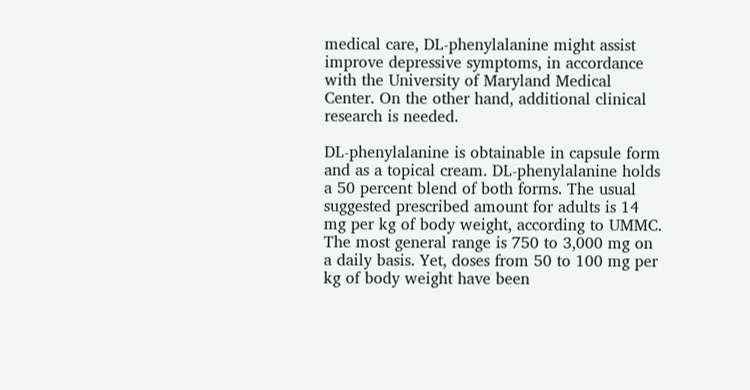medical care, DL-phenylalanine might assist improve depressive symptoms, in accordance with the University of Maryland Medical Center. On the other hand, additional clinical research is needed.

DL-phenylalanine is obtainable in capsule form and as a topical cream. DL-phenylalanine holds a 50 percent blend of both forms. The usual suggested prescribed amount for adults is 14 mg per kg of body weight, according to UMMC. The most general range is 750 to 3,000 mg on a daily basis. Yet, doses from 50 to 100 mg per kg of body weight have been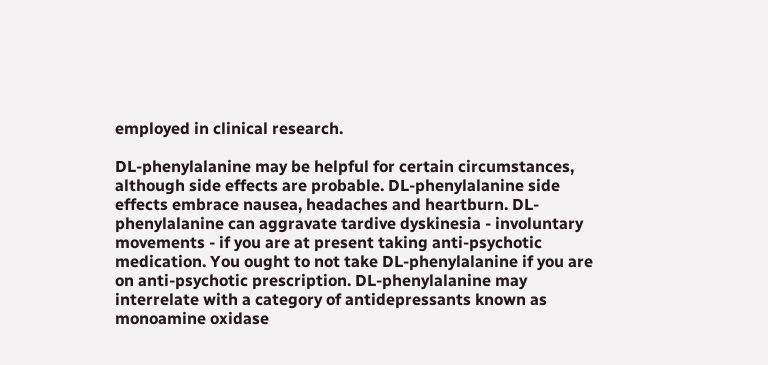employed in clinical research.

DL-phenylalanine may be helpful for certain circumstances, although side effects are probable. DL-phenylalanine side effects embrace nausea, headaches and heartburn. DL-phenylalanine can aggravate tardive dyskinesia - involuntary movements - if you are at present taking anti-psychotic medication. You ought to not take DL-phenylalanine if you are on anti-psychotic prescription. DL-phenylalanine may interrelate with a category of antidepressants known as monoamine oxidase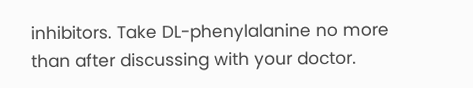inhibitors. Take DL-phenylalanine no more than after discussing with your doctor.